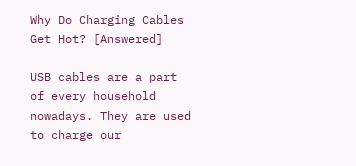Why Do Charging Cables Get Hot? [Answered]

USB cables are a part of every household nowadays. They are used to charge our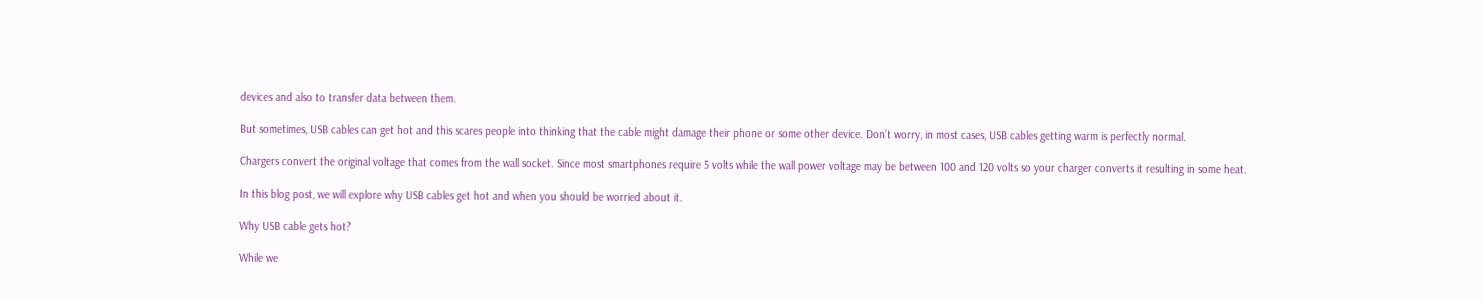devices and also to transfer data between them.

But sometimes, USB cables can get hot and this scares people into thinking that the cable might damage their phone or some other device. Don’t worry, in most cases, USB cables getting warm is perfectly normal.

Chargers convert the original voltage that comes from the wall socket. Since most smartphones require 5 volts while the wall power voltage may be between 100 and 120 volts so your charger converts it resulting in some heat.

In this blog post, we will explore why USB cables get hot and when you should be worried about it.

Why USB cable gets hot?

While we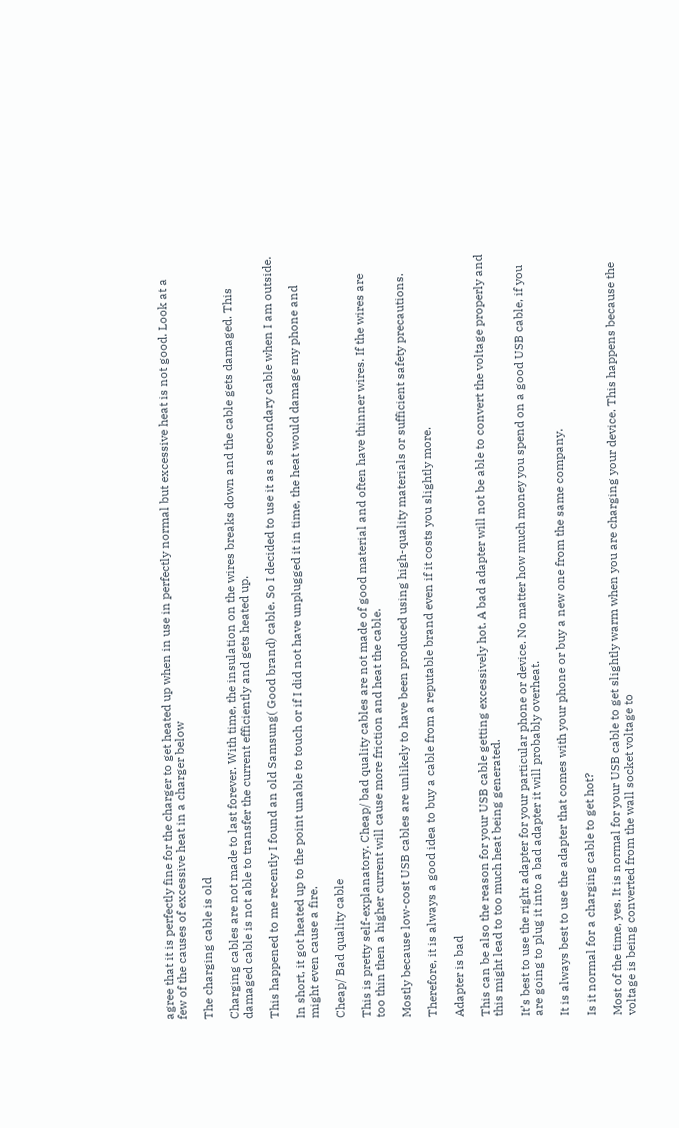agree that it is perfectly fine for the charger to get heated up when in use in perfectly normal but excessive heat is not good. Look at a few of the causes of excessive heat in a charger below

The charging cable is old

Charging cables are not made to last forever. With time, the insulation on the wires breaks down and the cable gets damaged. This damaged cable is not able to transfer the current efficiently and gets heated up.

This happened to me recently I found an old Samsung( Good brand) cable. So I decided to use it as a secondary cable when I am outside.

In short, it got heated up to the point unable to touch or if I did not have unplugged it in time, the heat would damage my phone and might even cause a fire.

Cheap/ Bad quality cable

This is pretty self-explanatory. Cheap/ bad quality cables are not made of good material and often have thinner wires. If the wires are too thin then a higher current will cause more friction and heat the cable.

Mostly because low-cost USB cables are unlikely to have been produced using high-quality materials or sufficient safety precautions.

Therefore, it is always a good idea to buy a cable from a reputable brand even if it costs you slightly more.

Adapter is bad

This can be also the reason for your USB cable getting excessively hot. A bad adapter will not be able to convert the voltage properly and this might lead to too much heat being generated.

It’s best to use the right adapter for your particular phone or device. No matter how much money you spend on a good USB cable, if you are going to plug it into a bad adapter it will probably overheat.

It is always best to use the adapter that comes with your phone or buy a new one from the same company.

Is it normal for a charging cable to get hot?

Most of the time, yes. It is normal for your USB cable to get slightly warm when you are charging your device. This happens because the voltage is being converted from the wall socket voltage to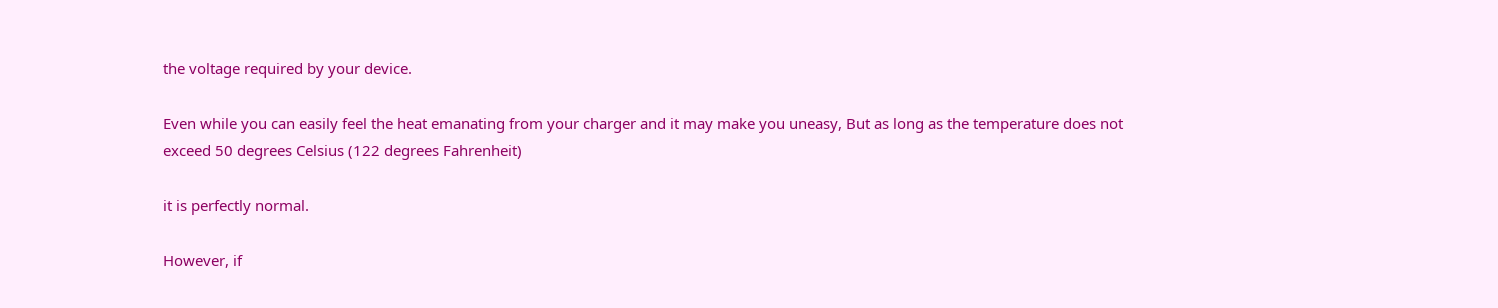the voltage required by your device.

Even while you can easily feel the heat emanating from your charger and it may make you uneasy, But as long as the temperature does not exceed 50 degrees Celsius (122 degrees Fahrenheit)

it is perfectly normal.

However, if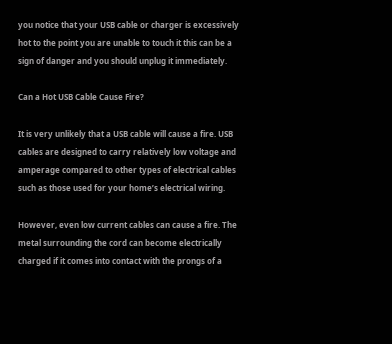you notice that your USB cable or charger is excessively hot to the point you are unable to touch it this can be a sign of danger and you should unplug it immediately.

Can a Hot USB Cable Cause Fire?

It is very unlikely that a USB cable will cause a fire. USB cables are designed to carry relatively low voltage and amperage compared to other types of electrical cables such as those used for your home’s electrical wiring.

However, even low current cables can cause a fire. The metal surrounding the cord can become electrically charged if it comes into contact with the prongs of a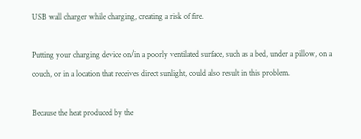USB wall charger while charging, creating a risk of fire.

Putting your charging device on/in a poorly ventilated surface, such as a bed, under a pillow, on a couch, or in a location that receives direct sunlight, could also result in this problem.

Because the heat produced by the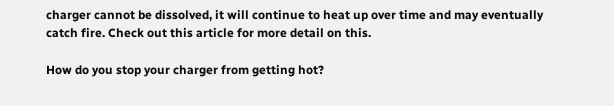charger cannot be dissolved, it will continue to heat up over time and may eventually catch fire. Check out this article for more detail on this.

How do you stop your charger from getting hot?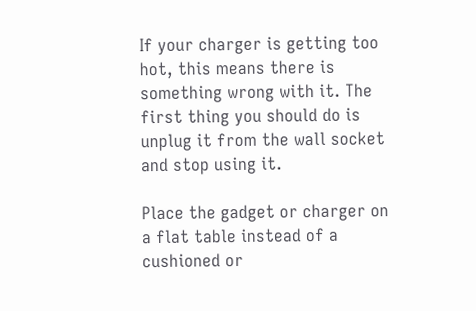If your charger is getting too hot, this means there is something wrong with it. The first thing you should do is unplug it from the wall socket and stop using it.

Place the gadget or charger on a flat table instead of a cushioned or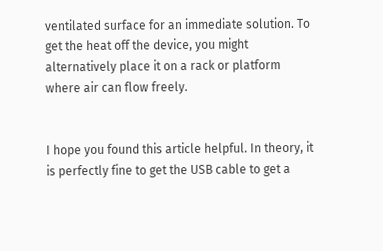ventilated surface for an immediate solution. To get the heat off the device, you might alternatively place it on a rack or platform where air can flow freely.


I hope you found this article helpful. In theory, it is perfectly fine to get the USB cable to get a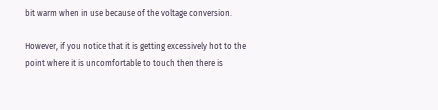bit warm when in use because of the voltage conversion.

However, if you notice that it is getting excessively hot to the point where it is uncomfortable to touch then there is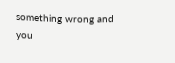something wrong and you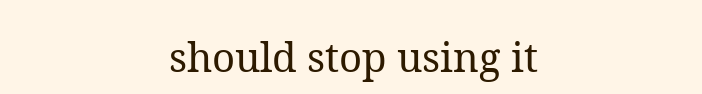should stop using it